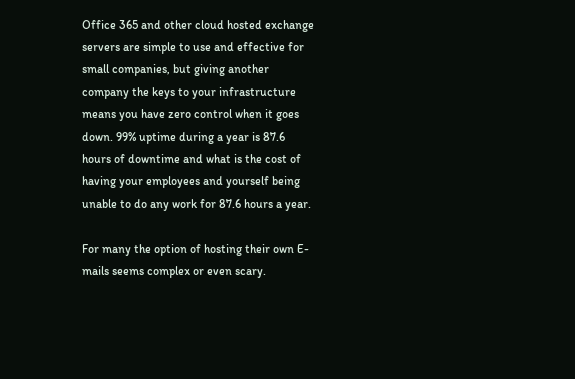Office 365 and other cloud hosted exchange servers are simple to use and effective for small companies, but giving another company the keys to your infrastructure means you have zero control when it goes down. 99% uptime during a year is 87.6 hours of downtime and what is the cost of having your employees and yourself being unable to do any work for 87.6 hours a year.

For many the option of hosting their own E-mails seems complex or even scary.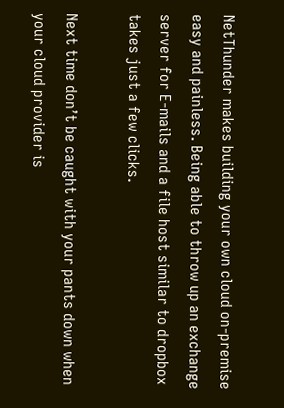NetThunder makes building your own cloud on-premise easy and painless. Being able to throw up an exchange server for E-mails and a file host similar to dropbox takes just a few clicks.

Next time don’t be caught with your pants down when your cloud provider is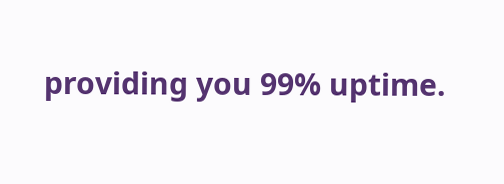providing you 99% uptime.